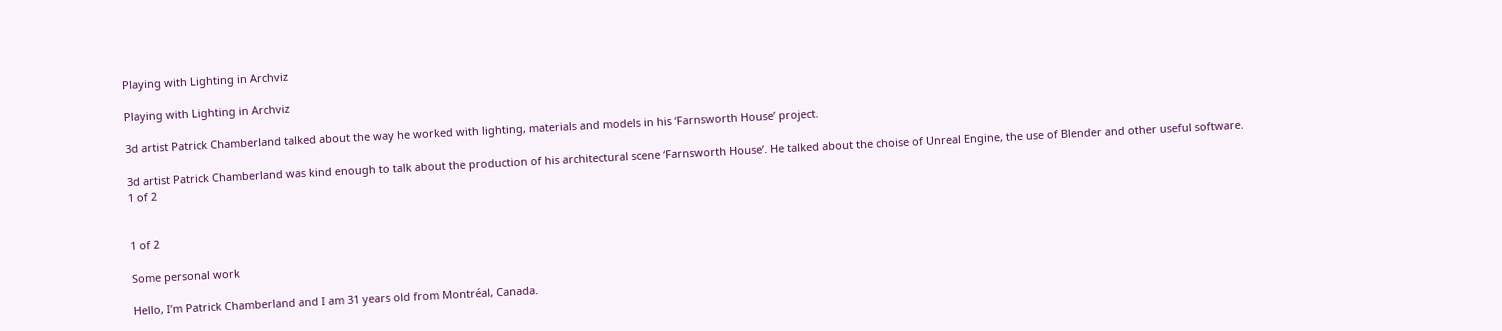Playing with Lighting in Archviz

Playing with Lighting in Archviz

3d artist Patrick Chamberland talked about the way he worked with lighting, materials and models in his ‘Farnsworth House’ project.

3d artist Patrick Chamberland was kind enough to talk about the production of his architectural scene ‘Farnsworth House’. He talked about the choise of Unreal Engine, the use of Blender and other useful software.
1 of 2


1 of 2

Some personal work

Hello, I’m Patrick Chamberland and I am 31 years old from Montréal, Canada.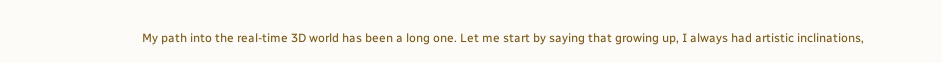My path into the real-time 3D world has been a long one. Let me start by saying that growing up, I always had artistic inclinations,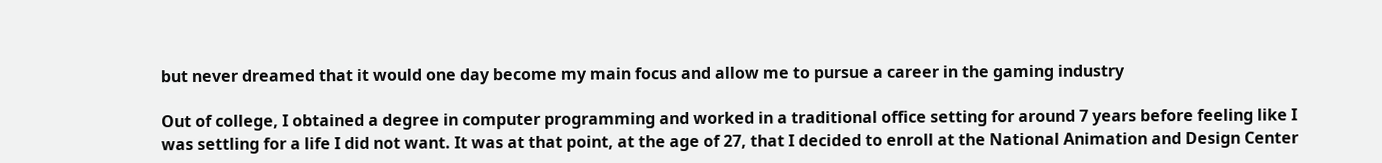but never dreamed that it would one day become my main focus and allow me to pursue a career in the gaming industry

Out of college, I obtained a degree in computer programming and worked in a traditional office setting for around 7 years before feeling like I was settling for a life I did not want. It was at that point, at the age of 27, that I decided to enroll at the National Animation and Design Center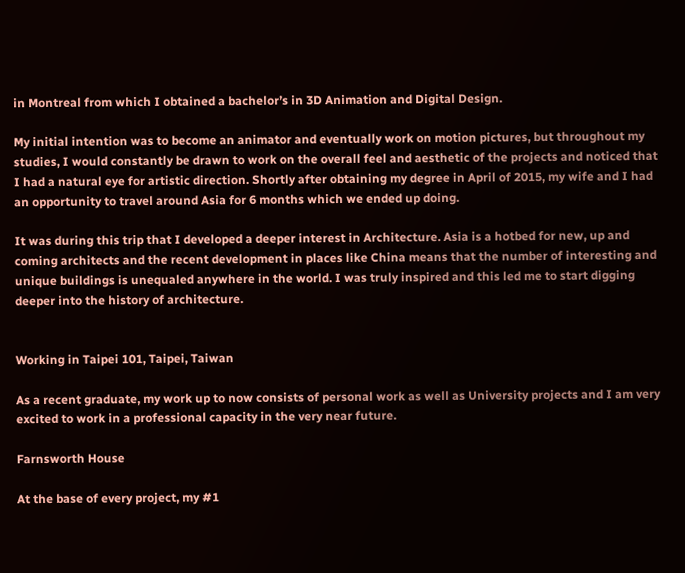in Montreal from which I obtained a bachelor’s in 3D Animation and Digital Design.

My initial intention was to become an animator and eventually work on motion pictures, but throughout my studies, I would constantly be drawn to work on the overall feel and aesthetic of the projects and noticed that I had a natural eye for artistic direction. Shortly after obtaining my degree in April of 2015, my wife and I had an opportunity to travel around Asia for 6 months which we ended up doing.

It was during this trip that I developed a deeper interest in Architecture. Asia is a hotbed for new, up and coming architects and the recent development in places like China means that the number of interesting and unique buildings is unequaled anywhere in the world. I was truly inspired and this led me to start digging deeper into the history of architecture.


Working in Taipei 101, Taipei, Taiwan

As a recent graduate, my work up to now consists of personal work as well as University projects and I am very excited to work in a professional capacity in the very near future.

Farnsworth House

At the base of every project, my #1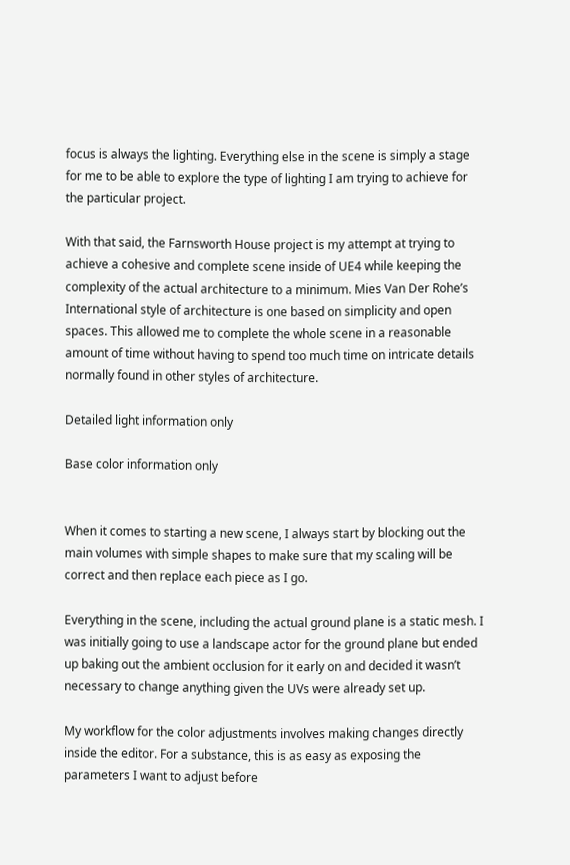focus is always the lighting. Everything else in the scene is simply a stage for me to be able to explore the type of lighting I am trying to achieve for the particular project.

With that said, the Farnsworth House project is my attempt at trying to achieve a cohesive and complete scene inside of UE4 while keeping the complexity of the actual architecture to a minimum. Mies Van Der Rohe’s International style of architecture is one based on simplicity and open spaces. This allowed me to complete the whole scene in a reasonable amount of time without having to spend too much time on intricate details normally found in other styles of architecture.

Detailed light information only

Base color information only


When it comes to starting a new scene, I always start by blocking out the main volumes with simple shapes to make sure that my scaling will be correct and then replace each piece as I go.

Everything in the scene, including the actual ground plane is a static mesh. I was initially going to use a landscape actor for the ground plane but ended up baking out the ambient occlusion for it early on and decided it wasn’t necessary to change anything given the UVs were already set up.

My workflow for the color adjustments involves making changes directly inside the editor. For a substance, this is as easy as exposing the parameters I want to adjust before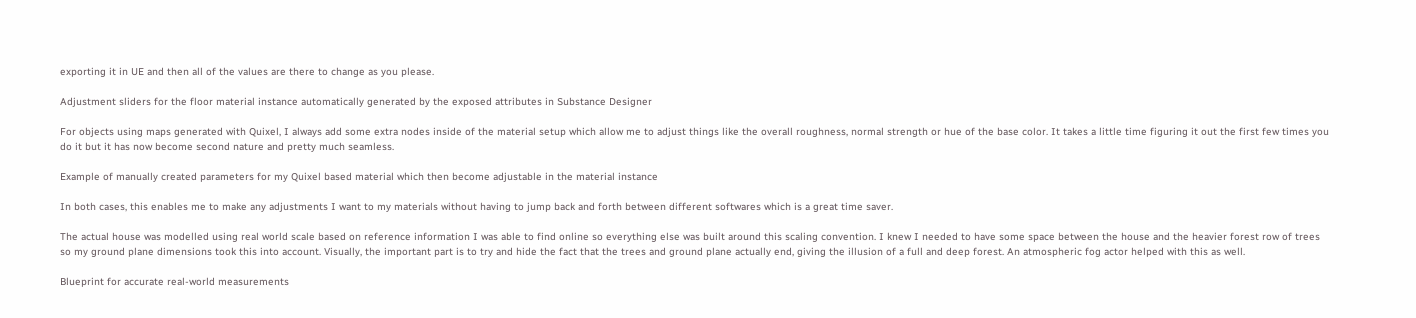exporting it in UE and then all of the values are there to change as you please.

Adjustment sliders for the floor material instance automatically generated by the exposed attributes in Substance Designer

For objects using maps generated with Quixel, I always add some extra nodes inside of the material setup which allow me to adjust things like the overall roughness, normal strength or hue of the base color. It takes a little time figuring it out the first few times you do it but it has now become second nature and pretty much seamless.

Example of manually created parameters for my Quixel based material which then become adjustable in the material instance

In both cases, this enables me to make any adjustments I want to my materials without having to jump back and forth between different softwares which is a great time saver.

The actual house was modelled using real world scale based on reference information I was able to find online so everything else was built around this scaling convention. I knew I needed to have some space between the house and the heavier forest row of trees so my ground plane dimensions took this into account. Visually, the important part is to try and hide the fact that the trees and ground plane actually end, giving the illusion of a full and deep forest. An atmospheric fog actor helped with this as well.

Blueprint for accurate real-world measurements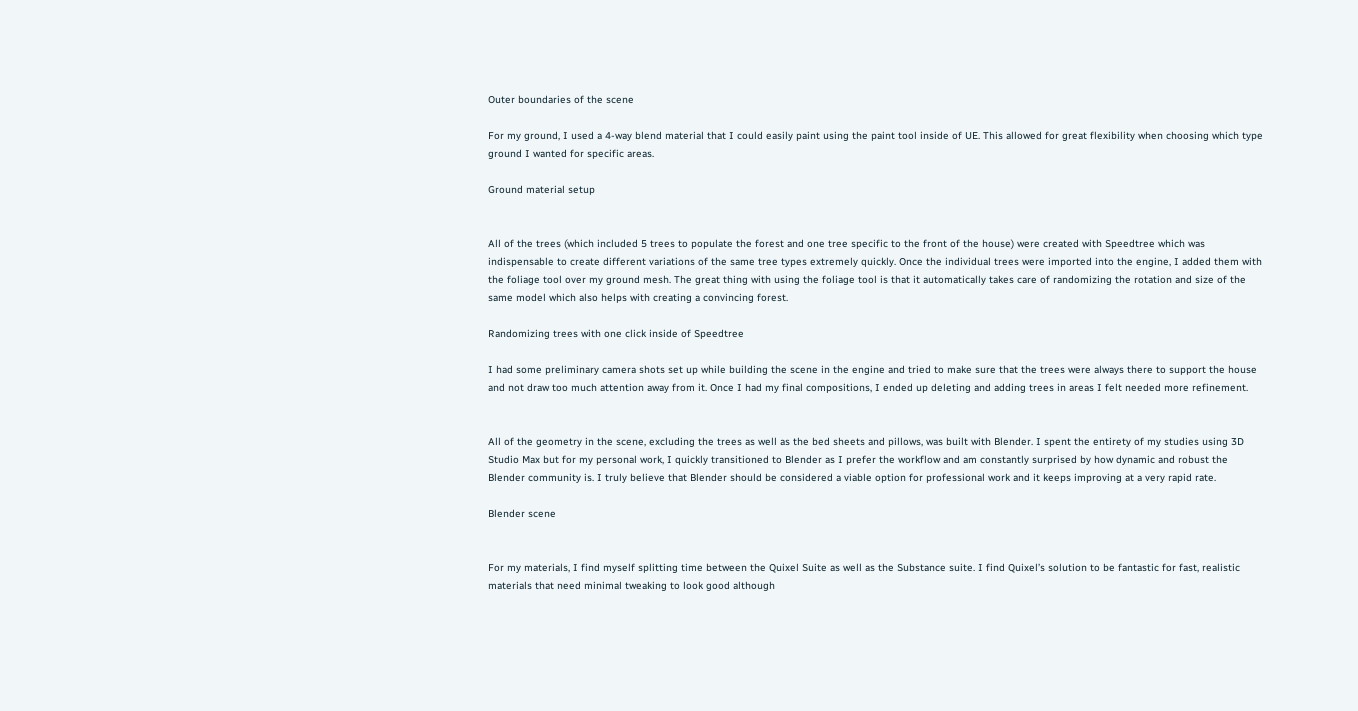Outer boundaries of the scene

For my ground, I used a 4-way blend material that I could easily paint using the paint tool inside of UE. This allowed for great flexibility when choosing which type ground I wanted for specific areas.

Ground material setup


All of the trees (which included 5 trees to populate the forest and one tree specific to the front of the house) were created with Speedtree which was indispensable to create different variations of the same tree types extremely quickly. Once the individual trees were imported into the engine, I added them with the foliage tool over my ground mesh. The great thing with using the foliage tool is that it automatically takes care of randomizing the rotation and size of the same model which also helps with creating a convincing forest.

Randomizing trees with one click inside of Speedtree

I had some preliminary camera shots set up while building the scene in the engine and tried to make sure that the trees were always there to support the house and not draw too much attention away from it. Once I had my final compositions, I ended up deleting and adding trees in areas I felt needed more refinement.


All of the geometry in the scene, excluding the trees as well as the bed sheets and pillows, was built with Blender. I spent the entirety of my studies using 3D Studio Max but for my personal work, I quickly transitioned to Blender as I prefer the workflow and am constantly surprised by how dynamic and robust the Blender community is. I truly believe that Blender should be considered a viable option for professional work and it keeps improving at a very rapid rate.

Blender scene


For my materials, I find myself splitting time between the Quixel Suite as well as the Substance suite. I find Quixel’s solution to be fantastic for fast, realistic materials that need minimal tweaking to look good although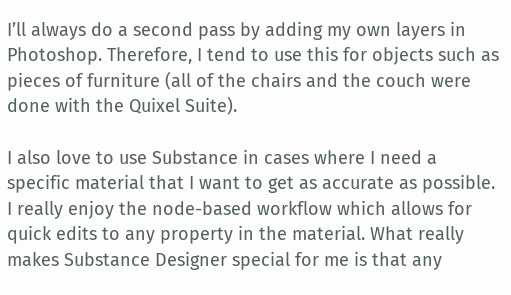I’ll always do a second pass by adding my own layers in Photoshop. Therefore, I tend to use this for objects such as pieces of furniture (all of the chairs and the couch were done with the Quixel Suite).

I also love to use Substance in cases where I need a specific material that I want to get as accurate as possible. I really enjoy the node-based workflow which allows for quick edits to any property in the material. What really makes Substance Designer special for me is that any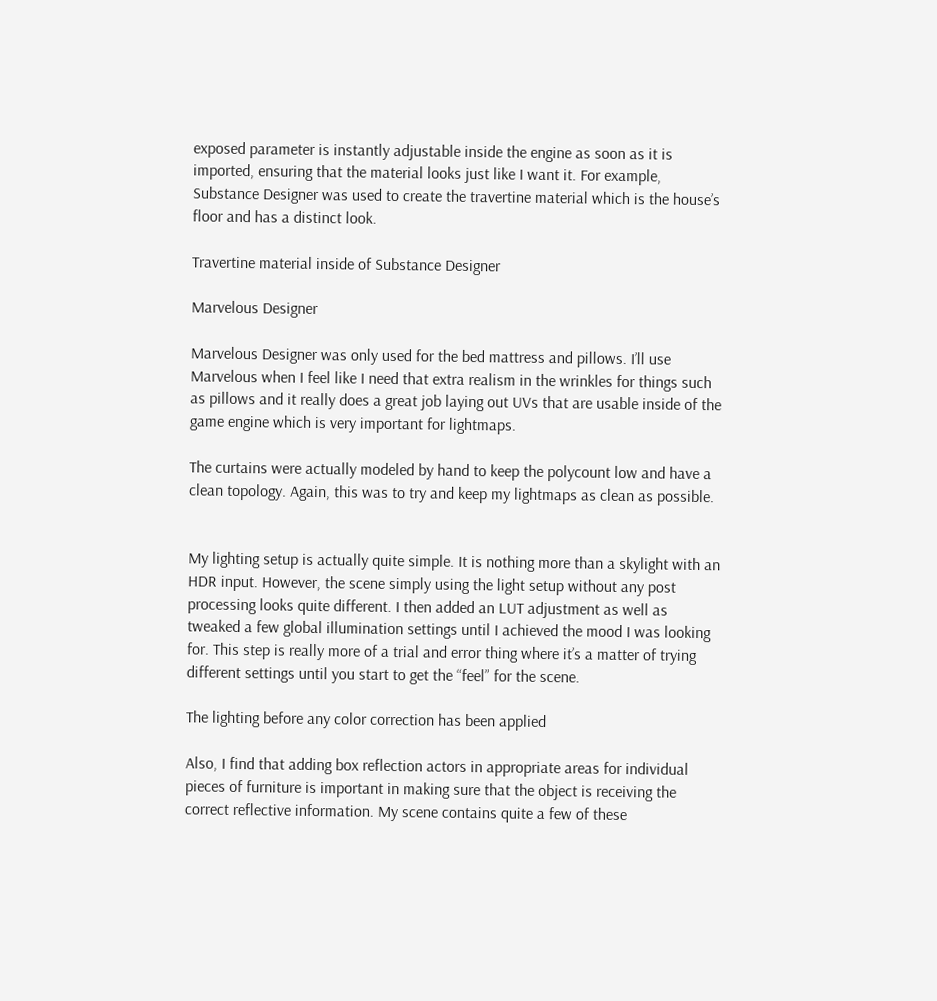exposed parameter is instantly adjustable inside the engine as soon as it is imported, ensuring that the material looks just like I want it. For example, Substance Designer was used to create the travertine material which is the house’s floor and has a distinct look.

Travertine material inside of Substance Designer

Marvelous Designer

Marvelous Designer was only used for the bed mattress and pillows. I’ll use Marvelous when I feel like I need that extra realism in the wrinkles for things such as pillows and it really does a great job laying out UVs that are usable inside of the game engine which is very important for lightmaps.

The curtains were actually modeled by hand to keep the polycount low and have a clean topology. Again, this was to try and keep my lightmaps as clean as possible.


My lighting setup is actually quite simple. It is nothing more than a skylight with an HDR input. However, the scene simply using the light setup without any post processing looks quite different. I then added an LUT adjustment as well as tweaked a few global illumination settings until I achieved the mood I was looking for. This step is really more of a trial and error thing where it’s a matter of trying different settings until you start to get the “feel” for the scene.

The lighting before any color correction has been applied

Also, I find that adding box reflection actors in appropriate areas for individual pieces of furniture is important in making sure that the object is receiving the correct reflective information. My scene contains quite a few of these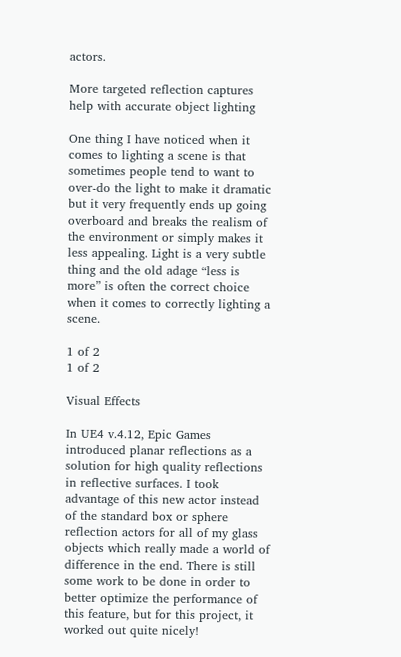actors.

More targeted reflection captures help with accurate object lighting

One thing I have noticed when it comes to lighting a scene is that sometimes people tend to want to over-do the light to make it dramatic but it very frequently ends up going overboard and breaks the realism of the environment or simply makes it less appealing. Light is a very subtle thing and the old adage “less is more” is often the correct choice when it comes to correctly lighting a scene.

1 of 2
1 of 2

Visual Effects

In UE4 v.4.12, Epic Games introduced planar reflections as a solution for high quality reflections in reflective surfaces. I took advantage of this new actor instead of the standard box or sphere reflection actors for all of my glass objects which really made a world of difference in the end. There is still some work to be done in order to better optimize the performance of this feature, but for this project, it worked out quite nicely!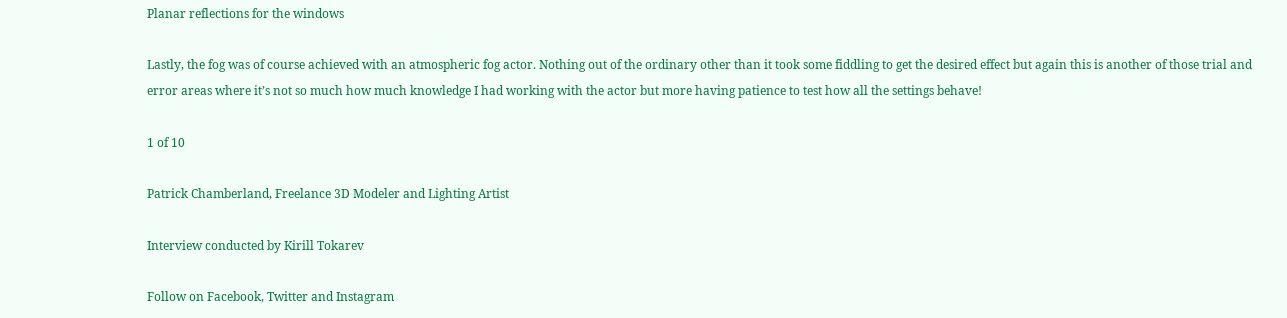Planar reflections for the windows

Lastly, the fog was of course achieved with an atmospheric fog actor. Nothing out of the ordinary other than it took some fiddling to get the desired effect but again this is another of those trial and error areas where it’s not so much how much knowledge I had working with the actor but more having patience to test how all the settings behave!

1 of 10

Patrick Chamberland, Freelance 3D Modeler and Lighting Artist

Interview conducted by Kirill Tokarev

Follow on Facebook, Twitter and Instagram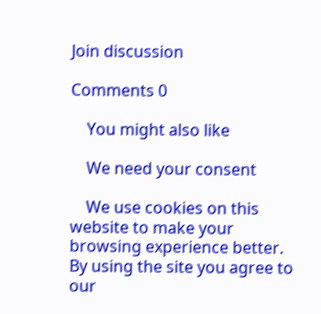Join discussion

Comments 0

    You might also like

    We need your consent

    We use cookies on this website to make your browsing experience better. By using the site you agree to our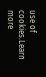use of cookies.Learn more